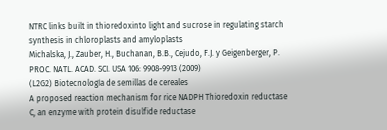NTRC links built in thioredoxinto light and sucrose in regulating starch synthesis in chloroplasts and amyloplasts
Michalska, J., Zauber, H., Buchanan, B.B., Cejudo, F.J. y Geigenberger, P.
PROC. NATL. ACAD. SCI. USA 106: 9908-9913 (2009)
(L2G2) Biotecnología de semillas de cereales
A proposed reaction mechanism for rice NADPH Thioredoxin reductase C, an enzyme with protein disulfide reductase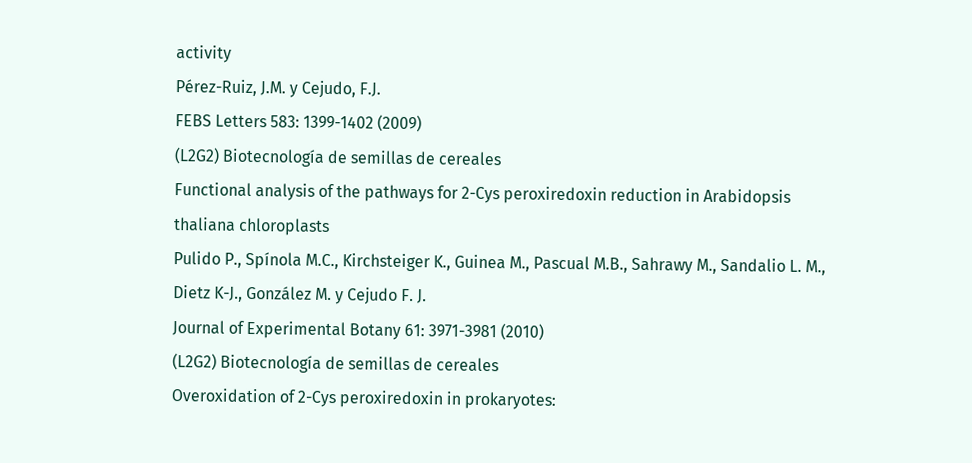activity
Pérez-Ruiz, J.M. y Cejudo, F.J.
FEBS Letters 583: 1399-1402 (2009)
(L2G2) Biotecnología de semillas de cereales
Functional analysis of the pathways for 2-Cys peroxiredoxin reduction in Arabidopsis thaliana chloroplasts
Pulido P., Spínola M.C., Kirchsteiger K., Guinea M., Pascual M.B., Sahrawy M., Sandalio L. M., Dietz K-J., González M. y Cejudo F. J.
Journal of Experimental Botany 61: 3971-3981 (2010)
(L2G2) Biotecnología de semillas de cereales
Overoxidation of 2-Cys peroxiredoxin in prokaryotes: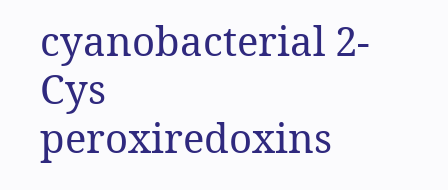cyanobacterial 2-Cys peroxiredoxins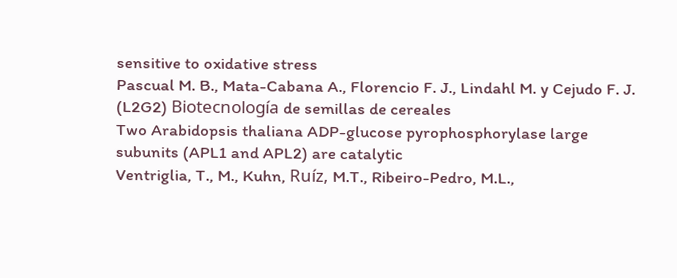sensitive to oxidative stress
Pascual M. B., Mata-Cabana A., Florencio F. J., Lindahl M. y Cejudo F. J.
(L2G2) Biotecnología de semillas de cereales
Two Arabidopsis thaliana ADP-glucose pyrophosphorylase large subunits (APL1 and APL2) are catalytic
Ventriglia, T., M., Kuhn, Ruíz, M.T., Ribeiro-Pedro, M.L.,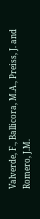Valverde, F., Ballicora, M.A., Preiss, J. and Romero, J.M.